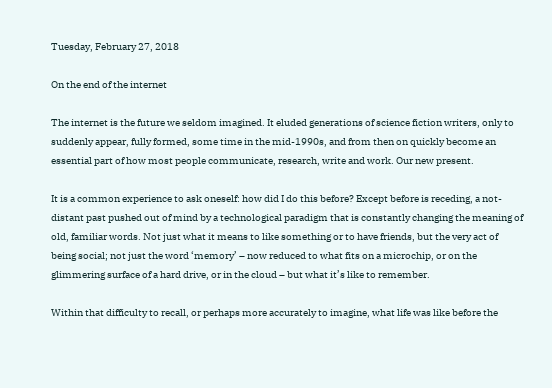Tuesday, February 27, 2018

On the end of the internet

The internet is the future we seldom imagined. It eluded generations of science fiction writers, only to suddenly appear, fully formed, some time in the mid-1990s, and from then on quickly become an essential part of how most people communicate, research, write and work. Our new present.

It is a common experience to ask oneself: how did I do this before? Except before is receding, a not-distant past pushed out of mind by a technological paradigm that is constantly changing the meaning of old, familiar words. Not just what it means to like something or to have friends, but the very act of being social; not just the word ‘memory’ – now reduced to what fits on a microchip, or on the glimmering surface of a hard drive, or in the cloud – but what it’s like to remember.

Within that difficulty to recall, or perhaps more accurately to imagine, what life was like before the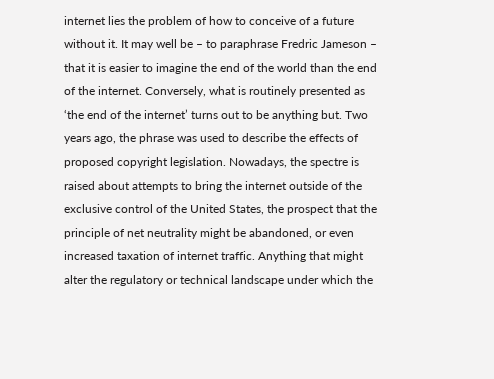internet lies the problem of how to conceive of a future without it. It may well be – to paraphrase Fredric Jameson – that it is easier to imagine the end of the world than the end of the internet. Conversely, what is routinely presented as ‘the end of the internet’ turns out to be anything but. Two years ago, the phrase was used to describe the effects of proposed copyright legislation. Nowadays, the spectre is raised about attempts to bring the internet outside of the exclusive control of the United States, the prospect that the principle of net neutrality might be abandoned, or even increased taxation of internet traffic. Anything that might alter the regulatory or technical landscape under which the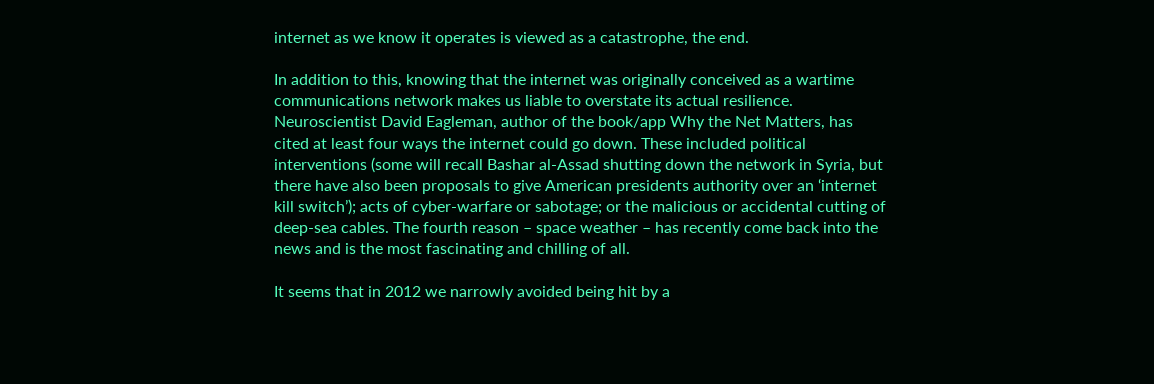internet as we know it operates is viewed as a catastrophe, the end.

In addition to this, knowing that the internet was originally conceived as a wartime communications network makes us liable to overstate its actual resilience. Neuroscientist David Eagleman, author of the book/app Why the Net Matters, has cited at least four ways the internet could go down. These included political interventions (some will recall Bashar al-Assad shutting down the network in Syria, but there have also been proposals to give American presidents authority over an ‘internet kill switch’); acts of cyber-warfare or sabotage; or the malicious or accidental cutting of deep-sea cables. The fourth reason – space weather – has recently come back into the news and is the most fascinating and chilling of all.

It seems that in 2012 we narrowly avoided being hit by a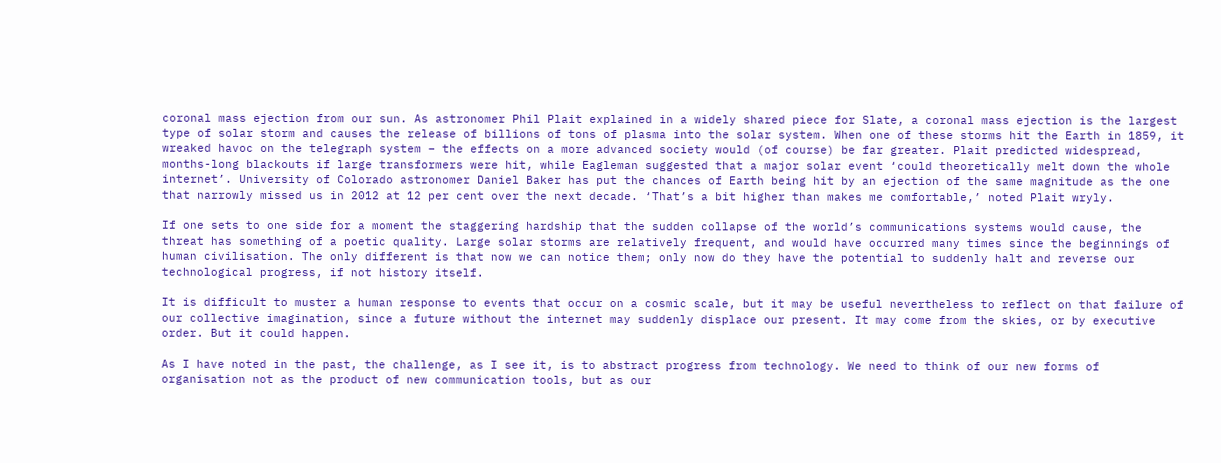coronal mass ejection from our sun. As astronomer Phil Plait explained in a widely shared piece for Slate, a coronal mass ejection is the largest type of solar storm and causes the release of billions of tons of plasma into the solar system. When one of these storms hit the Earth in 1859, it wreaked havoc on the telegraph system – the effects on a more advanced society would (of course) be far greater. Plait predicted widespread, months-long blackouts if large transformers were hit, while Eagleman suggested that a major solar event ‘could theoretically melt down the whole internet’. University of Colorado astronomer Daniel Baker has put the chances of Earth being hit by an ejection of the same magnitude as the one that narrowly missed us in 2012 at 12 per cent over the next decade. ‘That’s a bit higher than makes me comfortable,’ noted Plait wryly.

If one sets to one side for a moment the staggering hardship that the sudden collapse of the world’s communications systems would cause, the threat has something of a poetic quality. Large solar storms are relatively frequent, and would have occurred many times since the beginnings of human civilisation. The only different is that now we can notice them; only now do they have the potential to suddenly halt and reverse our technological progress, if not history itself.

It is difficult to muster a human response to events that occur on a cosmic scale, but it may be useful nevertheless to reflect on that failure of our collective imagination, since a future without the internet may suddenly displace our present. It may come from the skies, or by executive order. But it could happen.

As I have noted in the past, the challenge, as I see it, is to abstract progress from technology. We need to think of our new forms of organisation not as the product of new communication tools, but as our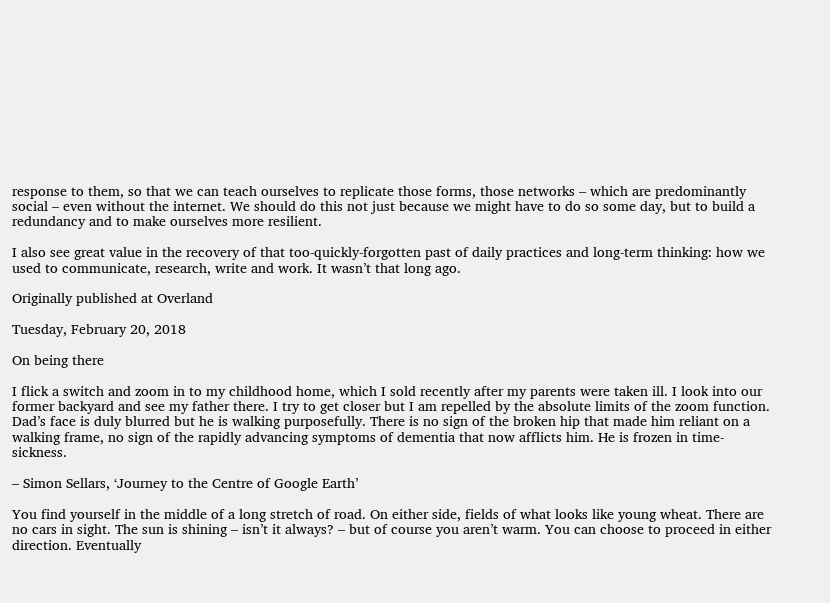response to them, so that we can teach ourselves to replicate those forms, those networks – which are predominantly social – even without the internet. We should do this not just because we might have to do so some day, but to build a redundancy and to make ourselves more resilient.

I also see great value in the recovery of that too-quickly-forgotten past of daily practices and long-term thinking: how we used to communicate, research, write and work. It wasn’t that long ago.

Originally published at Overland

Tuesday, February 20, 2018

On being there

I flick a switch and zoom in to my childhood home, which I sold recently after my parents were taken ill. I look into our former backyard and see my father there. I try to get closer but I am repelled by the absolute limits of the zoom function. Dad’s face is duly blurred but he is walking purposefully. There is no sign of the broken hip that made him reliant on a walking frame, no sign of the rapidly advancing symptoms of dementia that now afflicts him. He is frozen in time-sickness.

– Simon Sellars, ‘Journey to the Centre of Google Earth’

You find yourself in the middle of a long stretch of road. On either side, fields of what looks like young wheat. There are no cars in sight. The sun is shining – isn’t it always? – but of course you aren’t warm. You can choose to proceed in either direction. Eventually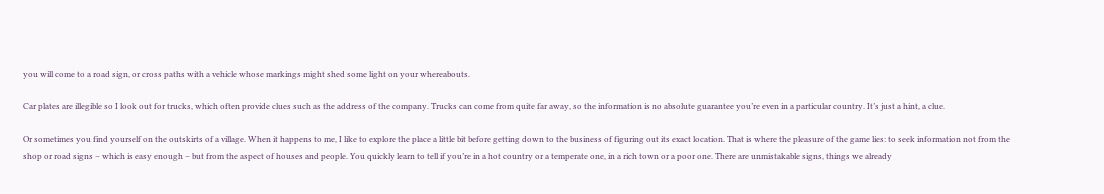you will come to a road sign, or cross paths with a vehicle whose markings might shed some light on your whereabouts.

Car plates are illegible so I look out for trucks, which often provide clues such as the address of the company. Trucks can come from quite far away, so the information is no absolute guarantee you’re even in a particular country. It’s just a hint, a clue.

Or sometimes you find yourself on the outskirts of a village. When it happens to me, I like to explore the place a little bit before getting down to the business of figuring out its exact location. That is where the pleasure of the game lies: to seek information not from the shop or road signs – which is easy enough – but from the aspect of houses and people. You quickly learn to tell if you’re in a hot country or a temperate one, in a rich town or a poor one. There are unmistakable signs, things we already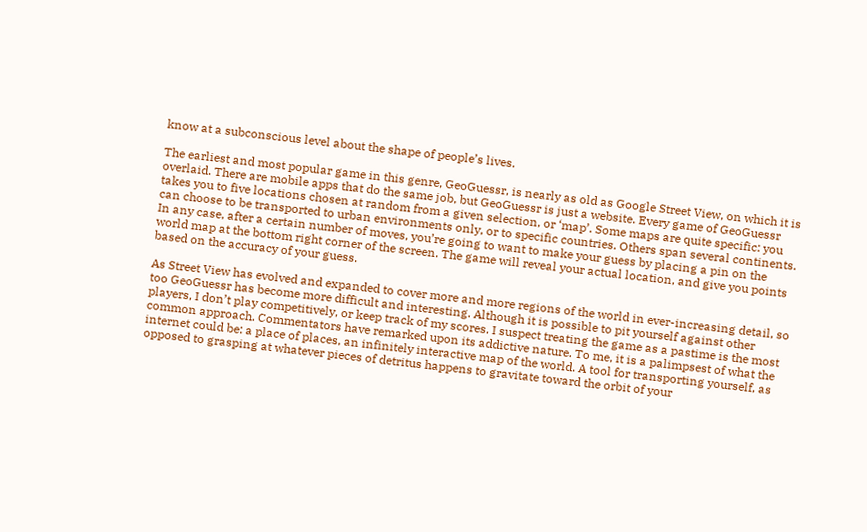know at a subconscious level about the shape of people’s lives.

The earliest and most popular game in this genre, GeoGuessr, is nearly as old as Google Street View, on which it is overlaid. There are mobile apps that do the same job, but GeoGuessr is just a website. Every game of GeoGuessr takes you to five locations chosen at random from a given selection, or ‘map’. Some maps are quite specific: you can choose to be transported to urban environments only, or to specific countries. Others span several continents. In any case, after a certain number of moves, you’re going to want to make your guess by placing a pin on the world map at the bottom right corner of the screen. The game will reveal your actual location, and give you points based on the accuracy of your guess.

As Street View has evolved and expanded to cover more and more regions of the world in ever-increasing detail, so too GeoGuessr has become more difficult and interesting. Although it is possible to pit yourself against other players, I don’t play competitively, or keep track of my scores. I suspect treating the game as a pastime is the most common approach. Commentators have remarked upon its addictive nature. To me, it is a palimpsest of what the internet could be: a place of places, an infinitely interactive map of the world. A tool for transporting yourself, as opposed to grasping at whatever pieces of detritus happens to gravitate toward the orbit of your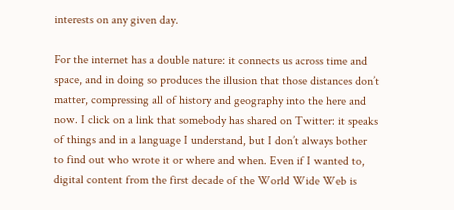interests on any given day.

For the internet has a double nature: it connects us across time and space, and in doing so produces the illusion that those distances don’t matter, compressing all of history and geography into the here and now. I click on a link that somebody has shared on Twitter: it speaks of things and in a language I understand, but I don’t always bother to find out who wrote it or where and when. Even if I wanted to, digital content from the first decade of the World Wide Web is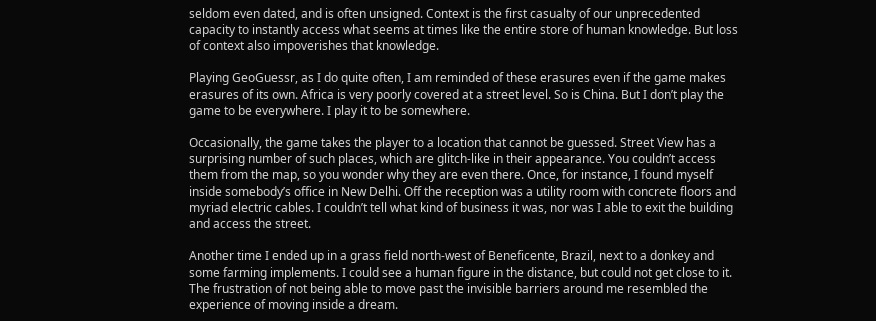seldom even dated, and is often unsigned. Context is the first casualty of our unprecedented capacity to instantly access what seems at times like the entire store of human knowledge. But loss of context also impoverishes that knowledge.

Playing GeoGuessr, as I do quite often, I am reminded of these erasures even if the game makes erasures of its own. Africa is very poorly covered at a street level. So is China. But I don’t play the game to be everywhere. I play it to be somewhere.

Occasionally, the game takes the player to a location that cannot be guessed. Street View has a surprising number of such places, which are glitch-like in their appearance. You couldn’t access them from the map, so you wonder why they are even there. Once, for instance, I found myself inside somebody’s office in New Delhi. Off the reception was a utility room with concrete floors and myriad electric cables. I couldn’t tell what kind of business it was, nor was I able to exit the building and access the street.

Another time I ended up in a grass field north-west of Beneficente, Brazil, next to a donkey and some farming implements. I could see a human figure in the distance, but could not get close to it. The frustration of not being able to move past the invisible barriers around me resembled the experience of moving inside a dream.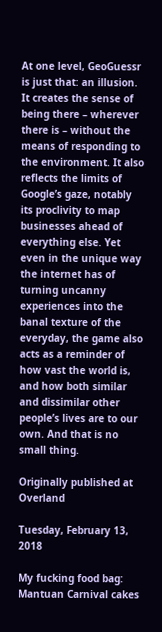At one level, GeoGuessr is just that: an illusion. It creates the sense of being there – wherever there is – without the means of responding to the environment. It also reflects the limits of Google’s gaze, notably its proclivity to map businesses ahead of everything else. Yet even in the unique way the internet has of turning uncanny experiences into the banal texture of the everyday, the game also acts as a reminder of how vast the world is, and how both similar and dissimilar other people’s lives are to our own. And that is no small thing.

Originally published at Overland

Tuesday, February 13, 2018

My fucking food bag: Mantuan Carnival cakes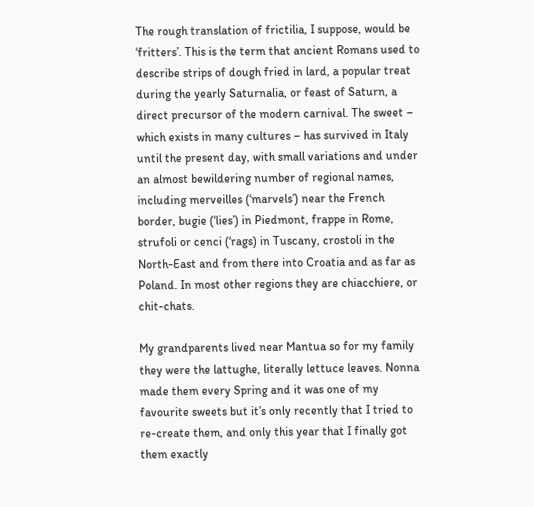The rough translation of frictilia, I suppose, would be ‘fritters’. This is the term that ancient Romans used to describe strips of dough fried in lard, a popular treat during the yearly Saturnalia, or feast of Saturn, a direct precursor of the modern carnival. The sweet – which exists in many cultures – has survived in Italy until the present day, with small variations and under an almost bewildering number of regional names, including merveilles (‘marvels’) near the French border, bugie (‘lies’) in Piedmont, frappe in Rome, strufoli or cenci (‘rags) in Tuscany, crostoli in the North-East and from there into Croatia and as far as Poland. In most other regions they are chiacchiere, or chit-chats.

My grandparents lived near Mantua so for my family they were the lattughe, literally lettuce leaves. Nonna made them every Spring and it was one of my favourite sweets but it’s only recently that I tried to re-create them, and only this year that I finally got them exactly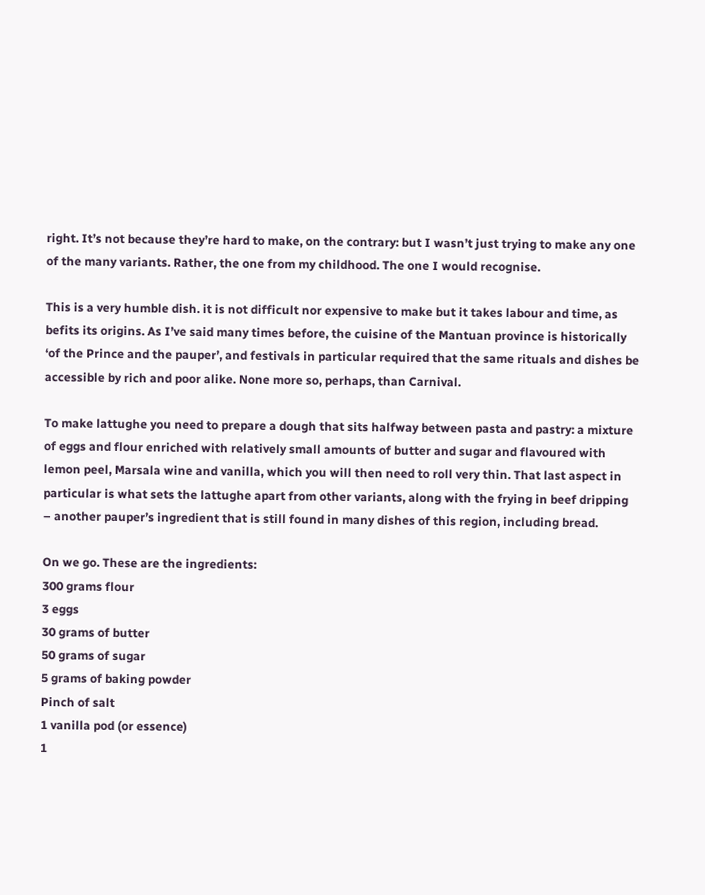right. It’s not because they’re hard to make, on the contrary: but I wasn’t just trying to make any one of the many variants. Rather, the one from my childhood. The one I would recognise.

This is a very humble dish. it is not difficult nor expensive to make but it takes labour and time, as befits its origins. As I’ve said many times before, the cuisine of the Mantuan province is historically ‘of the Prince and the pauper’, and festivals in particular required that the same rituals and dishes be accessible by rich and poor alike. None more so, perhaps, than Carnival.

To make lattughe you need to prepare a dough that sits halfway between pasta and pastry: a mixture of eggs and flour enriched with relatively small amounts of butter and sugar and flavoured with lemon peel, Marsala wine and vanilla, which you will then need to roll very thin. That last aspect in particular is what sets the lattughe apart from other variants, along with the frying in beef dripping – another pauper’s ingredient that is still found in many dishes of this region, including bread.

On we go. These are the ingredients:
300 grams flour
3 eggs
30 grams of butter
50 grams of sugar
5 grams of baking powder
Pinch of salt
1 vanilla pod (or essence)
1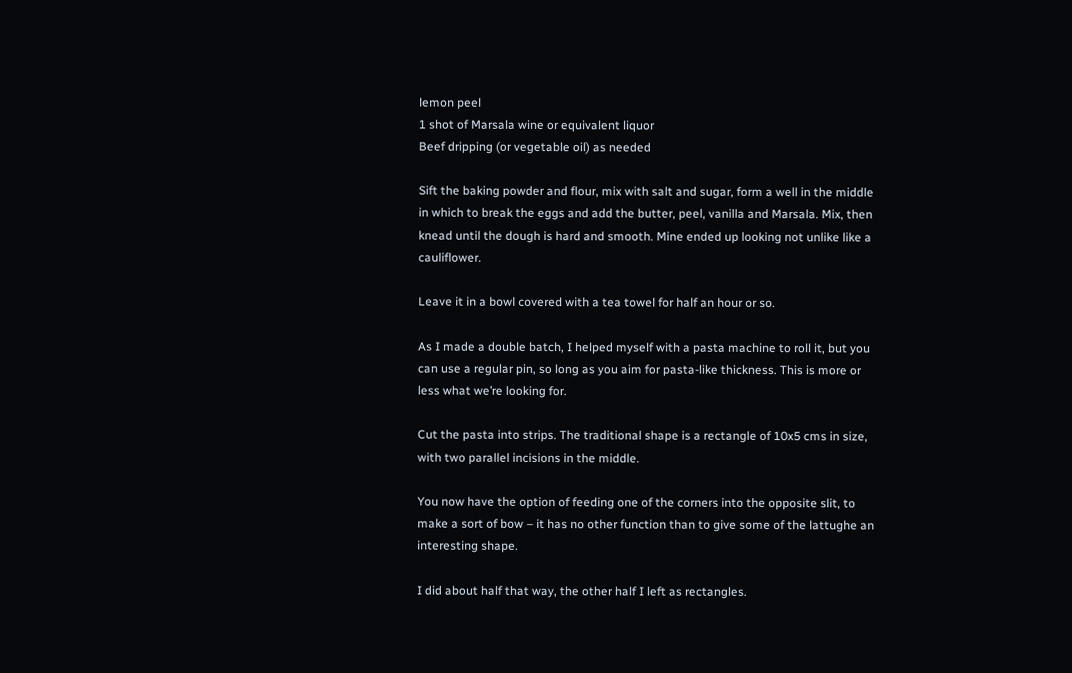lemon peel
1 shot of Marsala wine or equivalent liquor
Beef dripping (or vegetable oil) as needed

Sift the baking powder and flour, mix with salt and sugar, form a well in the middle in which to break the eggs and add the butter, peel, vanilla and Marsala. Mix, then knead until the dough is hard and smooth. Mine ended up looking not unlike like a cauliflower.

Leave it in a bowl covered with a tea towel for half an hour or so.

As I made a double batch, I helped myself with a pasta machine to roll it, but you can use a regular pin, so long as you aim for pasta-like thickness. This is more or less what we’re looking for.

Cut the pasta into strips. The traditional shape is a rectangle of 10x5 cms in size, with two parallel incisions in the middle.

You now have the option of feeding one of the corners into the opposite slit, to make a sort of bow – it has no other function than to give some of the lattughe an interesting shape.

I did about half that way, the other half I left as rectangles.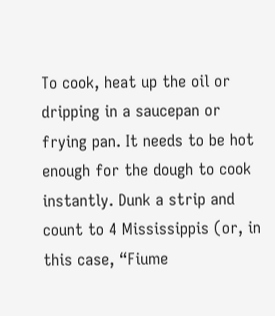To cook, heat up the oil or dripping in a saucepan or frying pan. It needs to be hot enough for the dough to cook instantly. Dunk a strip and count to 4 Mississippis (or, in this case, “Fiume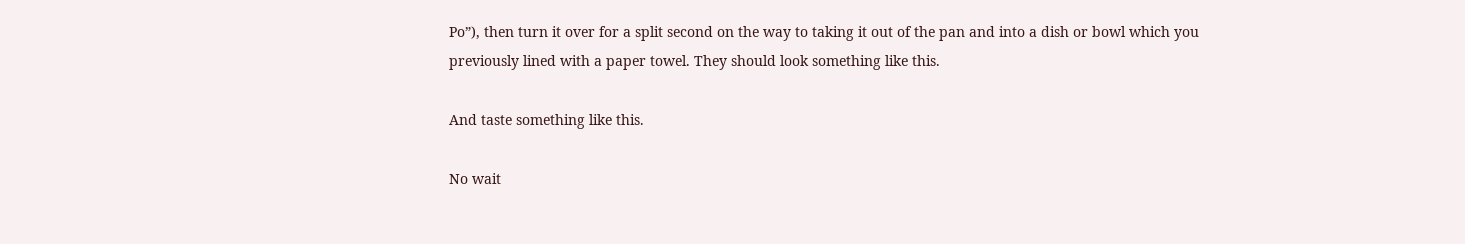Po”), then turn it over for a split second on the way to taking it out of the pan and into a dish or bowl which you previously lined with a paper towel. They should look something like this.

And taste something like this.

No wait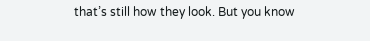that’s still how they look. But you know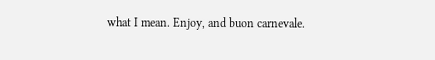what I mean. Enjoy, and buon carnevale.